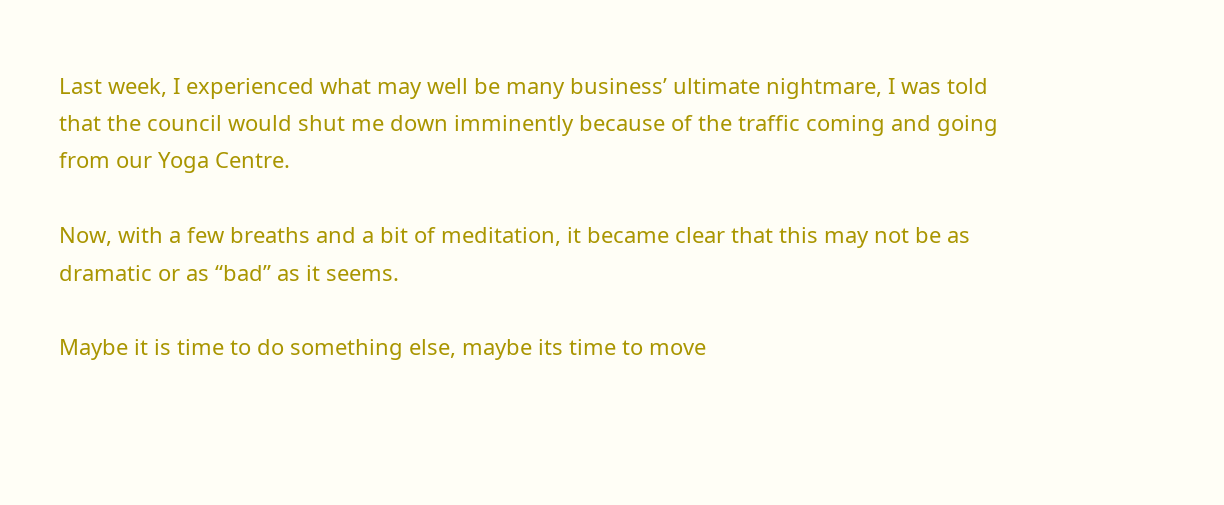Last week, I experienced what may well be many business’ ultimate nightmare, I was told that the council would shut me down imminently because of the traffic coming and going from our Yoga Centre.

Now, with a few breaths and a bit of meditation, it became clear that this may not be as dramatic or as “bad” as it seems.

Maybe it is time to do something else, maybe its time to move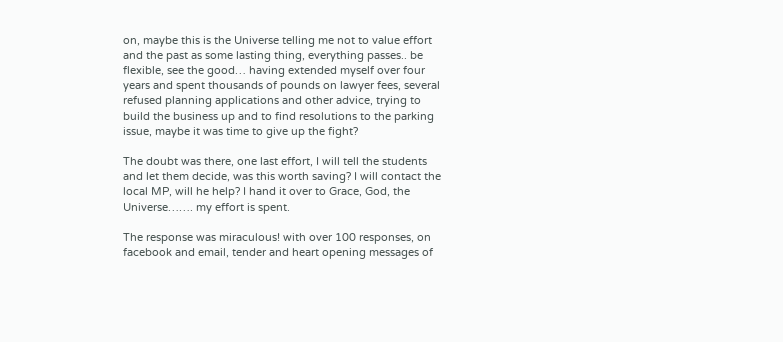on, maybe this is the Universe telling me not to value effort and the past as some lasting thing, everything passes.. be flexible, see the good… having extended myself over four years and spent thousands of pounds on lawyer fees, several refused planning applications and other advice, trying to build the business up and to find resolutions to the parking issue, maybe it was time to give up the fight?

The doubt was there, one last effort, I will tell the students and let them decide, was this worth saving? I will contact the local MP, will he help? I hand it over to Grace, God, the Universe……. my effort is spent.

The response was miraculous! with over 100 responses, on facebook and email, tender and heart opening messages of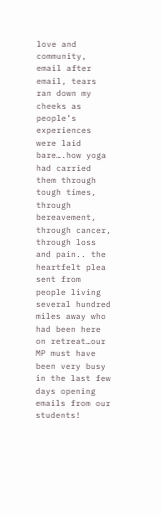love and community, email after email, tears ran down my cheeks as people’s experiences were laid bare….how yoga had carried them through tough times, through bereavement, through cancer, through loss and pain.. the heartfelt plea sent from people living several hundred miles away who had been here on retreat…our MP must have been very busy in the last few days opening emails from our students!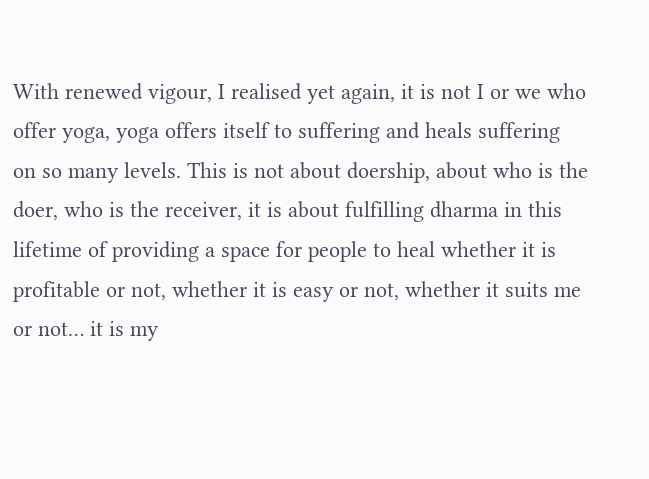With renewed vigour, I realised yet again, it is not I or we who offer yoga, yoga offers itself to suffering and heals suffering on so many levels. This is not about doership, about who is the doer, who is the receiver, it is about fulfilling dharma in this lifetime of providing a space for people to heal whether it is profitable or not, whether it is easy or not, whether it suits me or not… it is my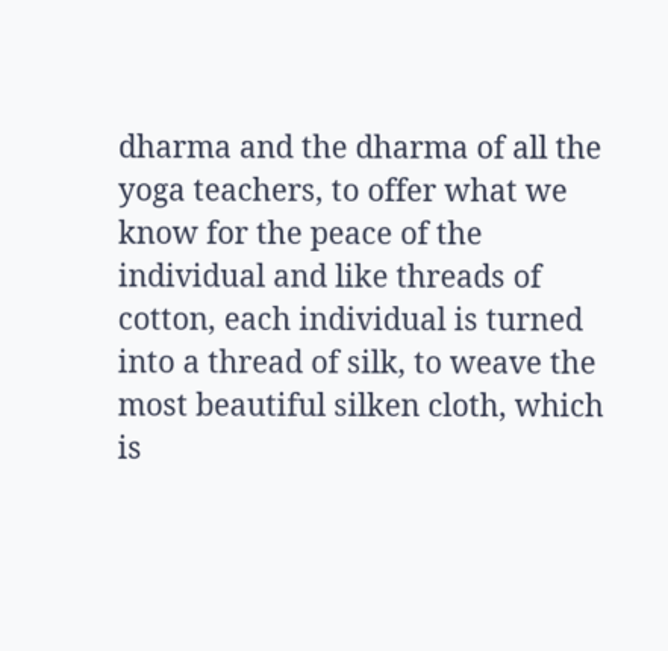dharma and the dharma of all the yoga teachers, to offer what we know for the peace of the individual and like threads of cotton, each individual is turned into a thread of silk, to weave the most beautiful silken cloth, which is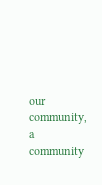our community, a community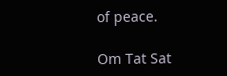of peace.

Om Tat Sat